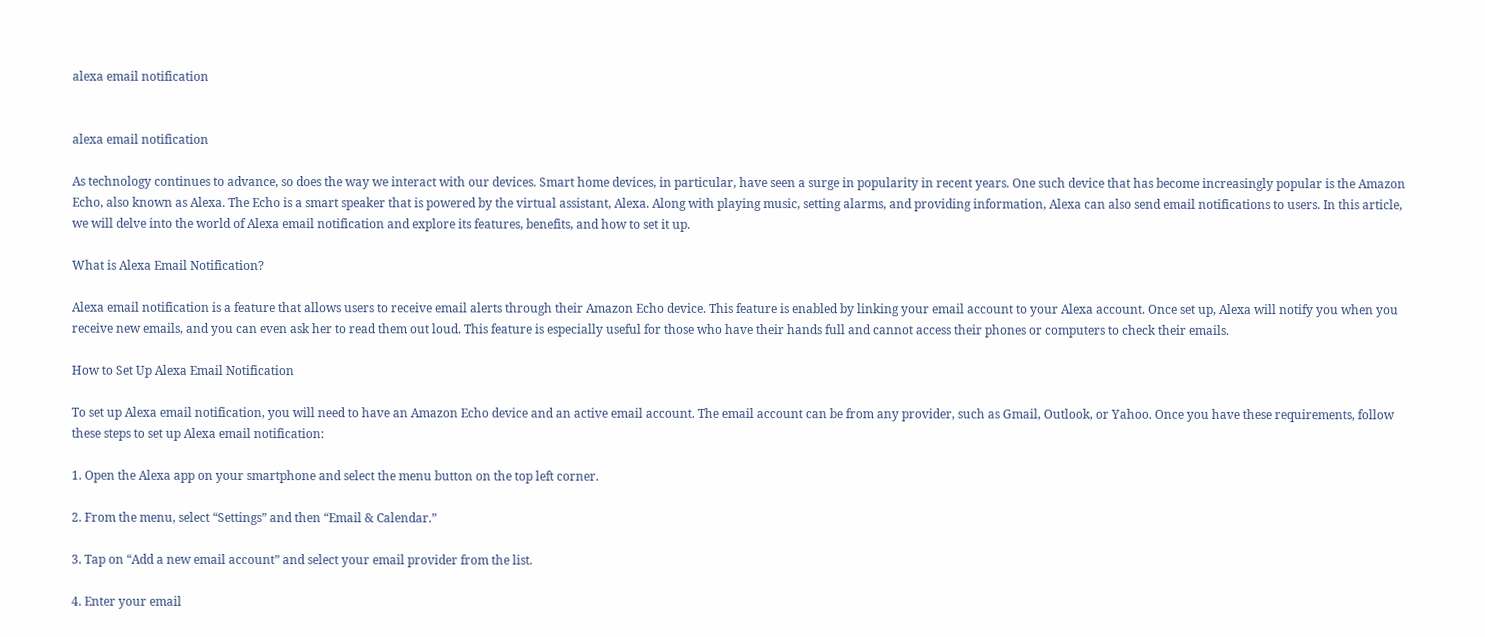alexa email notification


alexa email notification

As technology continues to advance, so does the way we interact with our devices. Smart home devices, in particular, have seen a surge in popularity in recent years. One such device that has become increasingly popular is the Amazon Echo, also known as Alexa. The Echo is a smart speaker that is powered by the virtual assistant, Alexa. Along with playing music, setting alarms, and providing information, Alexa can also send email notifications to users. In this article, we will delve into the world of Alexa email notification and explore its features, benefits, and how to set it up.

What is Alexa Email Notification?

Alexa email notification is a feature that allows users to receive email alerts through their Amazon Echo device. This feature is enabled by linking your email account to your Alexa account. Once set up, Alexa will notify you when you receive new emails, and you can even ask her to read them out loud. This feature is especially useful for those who have their hands full and cannot access their phones or computers to check their emails.

How to Set Up Alexa Email Notification

To set up Alexa email notification, you will need to have an Amazon Echo device and an active email account. The email account can be from any provider, such as Gmail, Outlook, or Yahoo. Once you have these requirements, follow these steps to set up Alexa email notification:

1. Open the Alexa app on your smartphone and select the menu button on the top left corner.

2. From the menu, select “Settings” and then “Email & Calendar.”

3. Tap on “Add a new email account” and select your email provider from the list.

4. Enter your email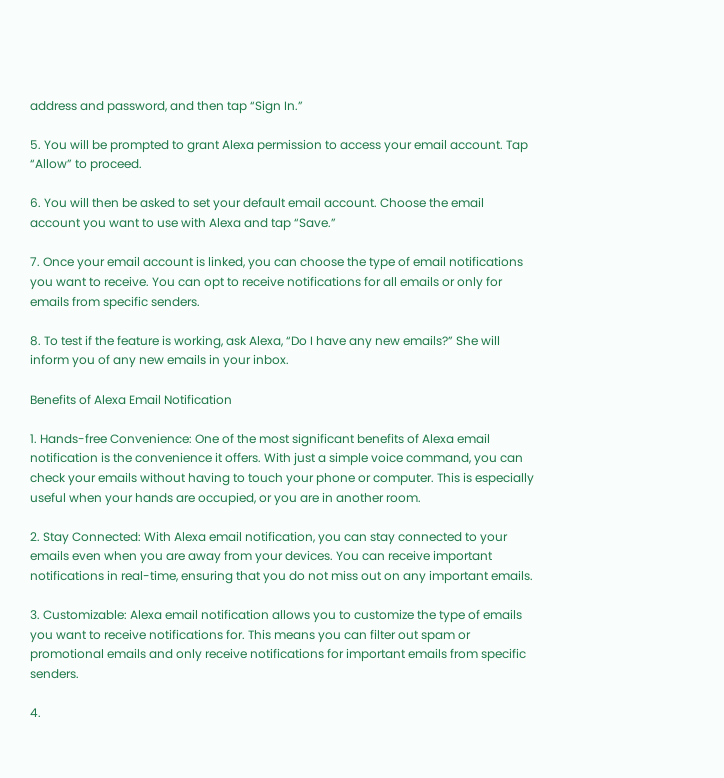address and password, and then tap “Sign In.”

5. You will be prompted to grant Alexa permission to access your email account. Tap “Allow” to proceed.

6. You will then be asked to set your default email account. Choose the email account you want to use with Alexa and tap “Save.”

7. Once your email account is linked, you can choose the type of email notifications you want to receive. You can opt to receive notifications for all emails or only for emails from specific senders.

8. To test if the feature is working, ask Alexa, “Do I have any new emails?” She will inform you of any new emails in your inbox.

Benefits of Alexa Email Notification

1. Hands-free Convenience: One of the most significant benefits of Alexa email notification is the convenience it offers. With just a simple voice command, you can check your emails without having to touch your phone or computer. This is especially useful when your hands are occupied, or you are in another room.

2. Stay Connected: With Alexa email notification, you can stay connected to your emails even when you are away from your devices. You can receive important notifications in real-time, ensuring that you do not miss out on any important emails.

3. Customizable: Alexa email notification allows you to customize the type of emails you want to receive notifications for. This means you can filter out spam or promotional emails and only receive notifications for important emails from specific senders.

4.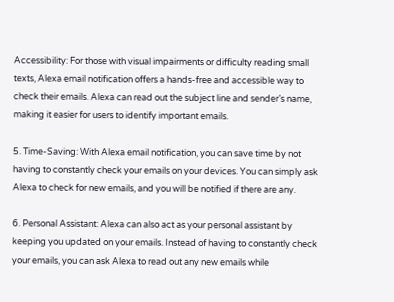Accessibility: For those with visual impairments or difficulty reading small texts, Alexa email notification offers a hands-free and accessible way to check their emails. Alexa can read out the subject line and sender’s name, making it easier for users to identify important emails.

5. Time-Saving: With Alexa email notification, you can save time by not having to constantly check your emails on your devices. You can simply ask Alexa to check for new emails, and you will be notified if there are any.

6. Personal Assistant: Alexa can also act as your personal assistant by keeping you updated on your emails. Instead of having to constantly check your emails, you can ask Alexa to read out any new emails while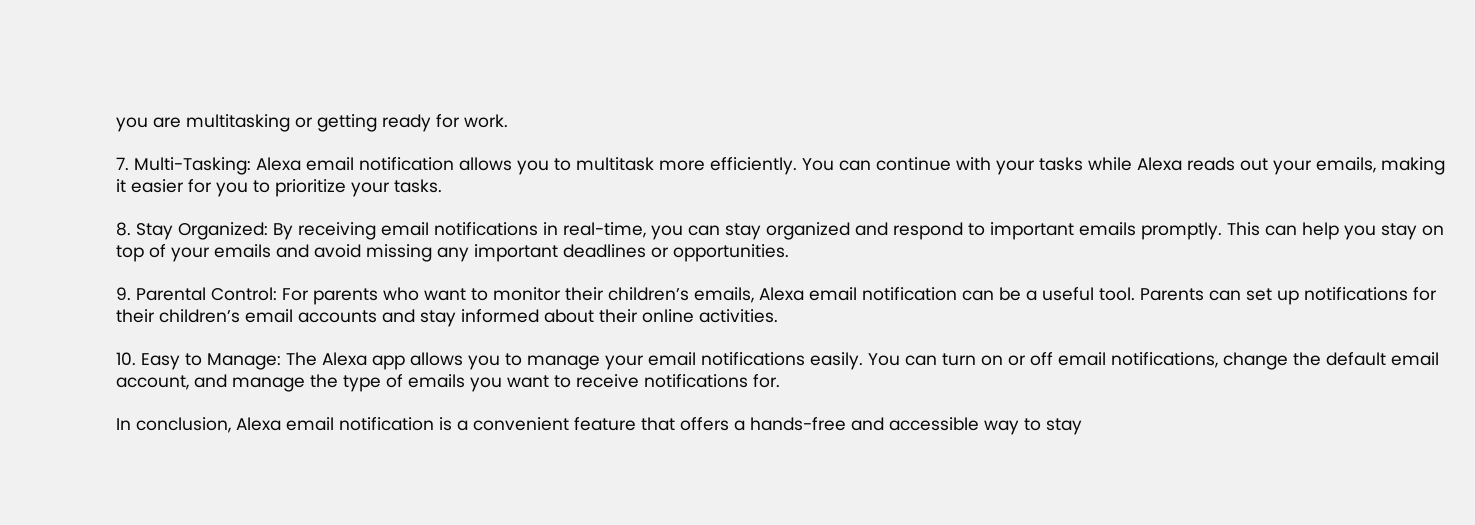you are multitasking or getting ready for work.

7. Multi-Tasking: Alexa email notification allows you to multitask more efficiently. You can continue with your tasks while Alexa reads out your emails, making it easier for you to prioritize your tasks.

8. Stay Organized: By receiving email notifications in real-time, you can stay organized and respond to important emails promptly. This can help you stay on top of your emails and avoid missing any important deadlines or opportunities.

9. Parental Control: For parents who want to monitor their children’s emails, Alexa email notification can be a useful tool. Parents can set up notifications for their children’s email accounts and stay informed about their online activities.

10. Easy to Manage: The Alexa app allows you to manage your email notifications easily. You can turn on or off email notifications, change the default email account, and manage the type of emails you want to receive notifications for.

In conclusion, Alexa email notification is a convenient feature that offers a hands-free and accessible way to stay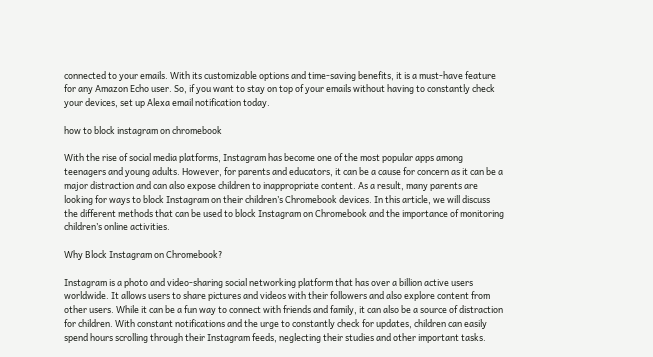connected to your emails. With its customizable options and time-saving benefits, it is a must-have feature for any Amazon Echo user. So, if you want to stay on top of your emails without having to constantly check your devices, set up Alexa email notification today.

how to block instagram on chromebook

With the rise of social media platforms, Instagram has become one of the most popular apps among teenagers and young adults. However, for parents and educators, it can be a cause for concern as it can be a major distraction and can also expose children to inappropriate content. As a result, many parents are looking for ways to block Instagram on their children’s Chromebook devices. In this article, we will discuss the different methods that can be used to block Instagram on Chromebook and the importance of monitoring children’s online activities.

Why Block Instagram on Chromebook?

Instagram is a photo and video-sharing social networking platform that has over a billion active users worldwide. It allows users to share pictures and videos with their followers and also explore content from other users. While it can be a fun way to connect with friends and family, it can also be a source of distraction for children. With constant notifications and the urge to constantly check for updates, children can easily spend hours scrolling through their Instagram feeds, neglecting their studies and other important tasks.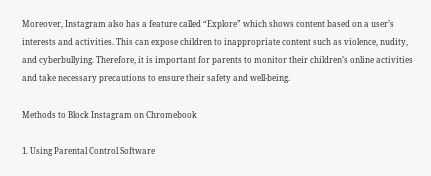Moreover, Instagram also has a feature called “Explore” which shows content based on a user’s interests and activities. This can expose children to inappropriate content such as violence, nudity, and cyberbullying. Therefore, it is important for parents to monitor their children’s online activities and take necessary precautions to ensure their safety and well-being.

Methods to Block Instagram on Chromebook

1. Using Parental Control Software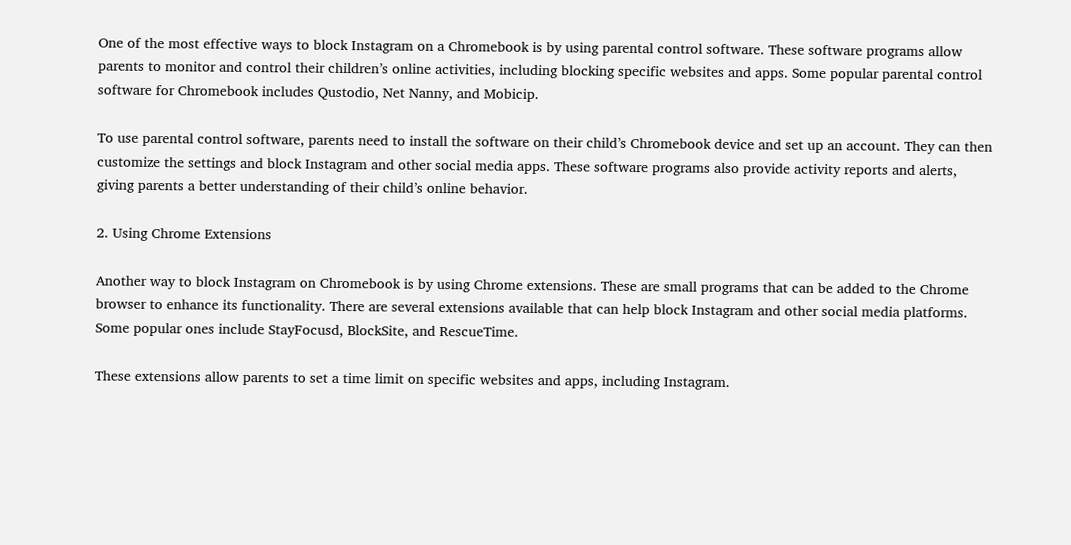One of the most effective ways to block Instagram on a Chromebook is by using parental control software. These software programs allow parents to monitor and control their children’s online activities, including blocking specific websites and apps. Some popular parental control software for Chromebook includes Qustodio, Net Nanny, and Mobicip.

To use parental control software, parents need to install the software on their child’s Chromebook device and set up an account. They can then customize the settings and block Instagram and other social media apps. These software programs also provide activity reports and alerts, giving parents a better understanding of their child’s online behavior.

2. Using Chrome Extensions

Another way to block Instagram on Chromebook is by using Chrome extensions. These are small programs that can be added to the Chrome browser to enhance its functionality. There are several extensions available that can help block Instagram and other social media platforms. Some popular ones include StayFocusd, BlockSite, and RescueTime.

These extensions allow parents to set a time limit on specific websites and apps, including Instagram.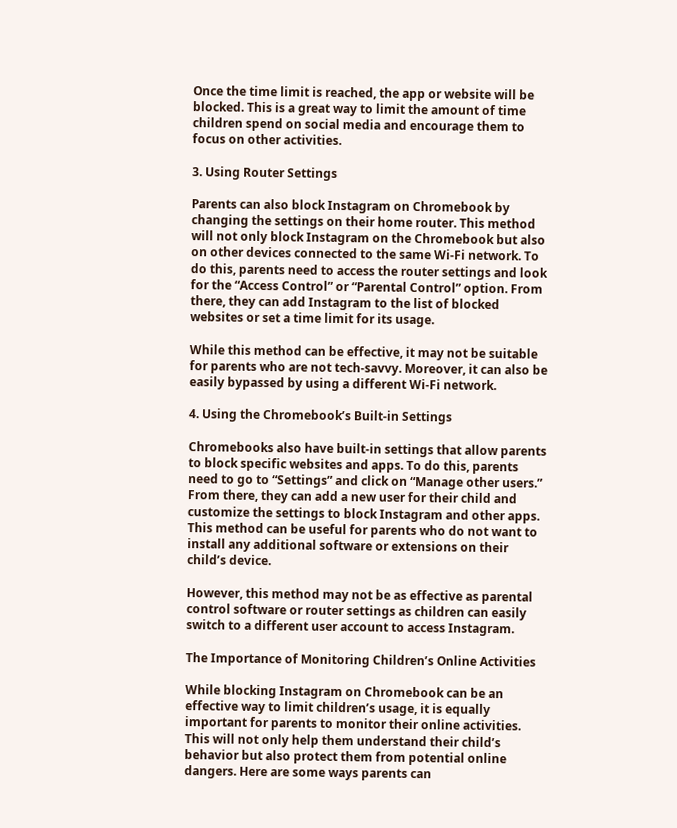Once the time limit is reached, the app or website will be blocked. This is a great way to limit the amount of time children spend on social media and encourage them to focus on other activities.

3. Using Router Settings

Parents can also block Instagram on Chromebook by changing the settings on their home router. This method will not only block Instagram on the Chromebook but also on other devices connected to the same Wi-Fi network. To do this, parents need to access the router settings and look for the “Access Control” or “Parental Control” option. From there, they can add Instagram to the list of blocked websites or set a time limit for its usage.

While this method can be effective, it may not be suitable for parents who are not tech-savvy. Moreover, it can also be easily bypassed by using a different Wi-Fi network.

4. Using the Chromebook’s Built-in Settings

Chromebooks also have built-in settings that allow parents to block specific websites and apps. To do this, parents need to go to “Settings” and click on “Manage other users.” From there, they can add a new user for their child and customize the settings to block Instagram and other apps. This method can be useful for parents who do not want to install any additional software or extensions on their child’s device.

However, this method may not be as effective as parental control software or router settings as children can easily switch to a different user account to access Instagram.

The Importance of Monitoring Children’s Online Activities

While blocking Instagram on Chromebook can be an effective way to limit children’s usage, it is equally important for parents to monitor their online activities. This will not only help them understand their child’s behavior but also protect them from potential online dangers. Here are some ways parents can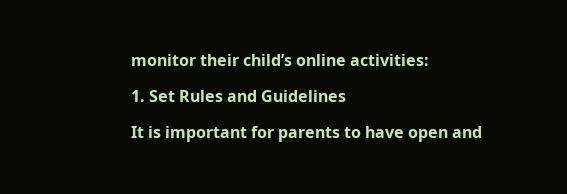monitor their child’s online activities:

1. Set Rules and Guidelines

It is important for parents to have open and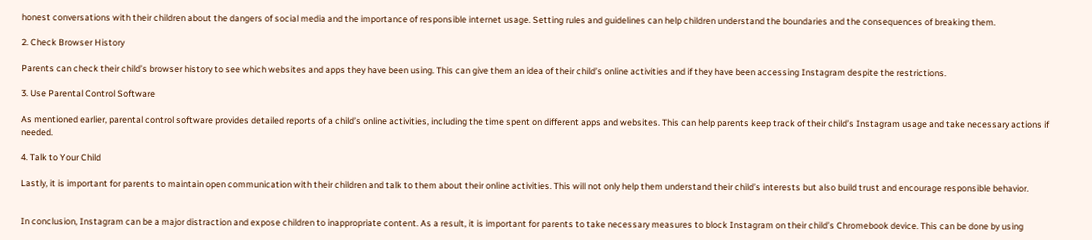honest conversations with their children about the dangers of social media and the importance of responsible internet usage. Setting rules and guidelines can help children understand the boundaries and the consequences of breaking them.

2. Check Browser History

Parents can check their child’s browser history to see which websites and apps they have been using. This can give them an idea of their child’s online activities and if they have been accessing Instagram despite the restrictions.

3. Use Parental Control Software

As mentioned earlier, parental control software provides detailed reports of a child’s online activities, including the time spent on different apps and websites. This can help parents keep track of their child’s Instagram usage and take necessary actions if needed.

4. Talk to Your Child

Lastly, it is important for parents to maintain open communication with their children and talk to them about their online activities. This will not only help them understand their child’s interests but also build trust and encourage responsible behavior.


In conclusion, Instagram can be a major distraction and expose children to inappropriate content. As a result, it is important for parents to take necessary measures to block Instagram on their child’s Chromebook device. This can be done by using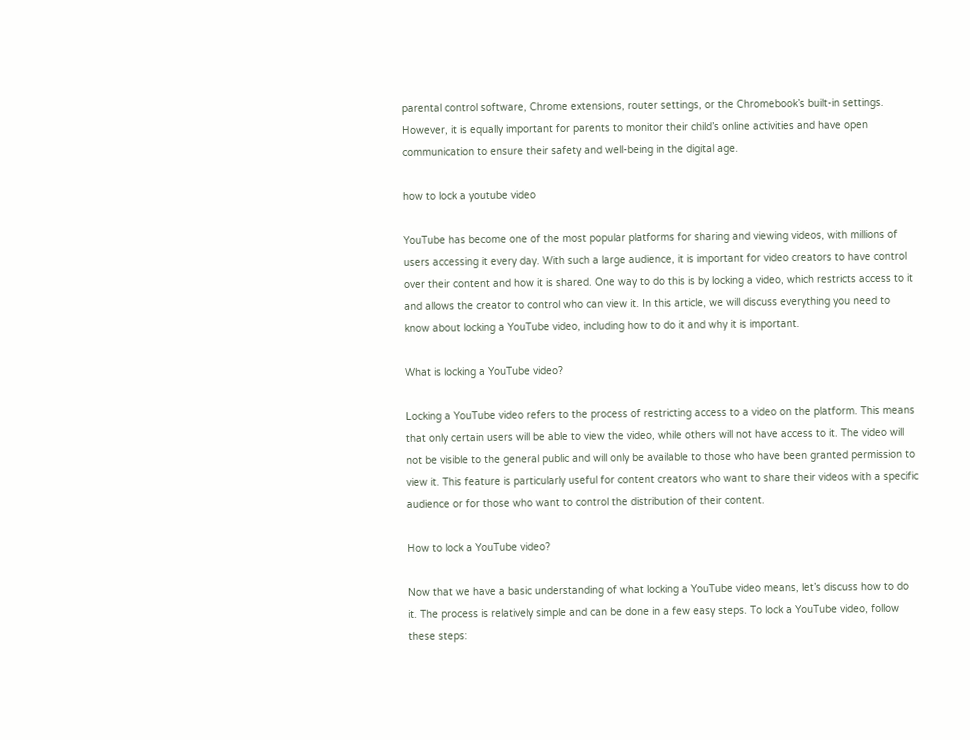parental control software, Chrome extensions, router settings, or the Chromebook’s built-in settings. However, it is equally important for parents to monitor their child’s online activities and have open communication to ensure their safety and well-being in the digital age.

how to lock a youtube video

YouTube has become one of the most popular platforms for sharing and viewing videos, with millions of users accessing it every day. With such a large audience, it is important for video creators to have control over their content and how it is shared. One way to do this is by locking a video, which restricts access to it and allows the creator to control who can view it. In this article, we will discuss everything you need to know about locking a YouTube video, including how to do it and why it is important.

What is locking a YouTube video?

Locking a YouTube video refers to the process of restricting access to a video on the platform. This means that only certain users will be able to view the video, while others will not have access to it. The video will not be visible to the general public and will only be available to those who have been granted permission to view it. This feature is particularly useful for content creators who want to share their videos with a specific audience or for those who want to control the distribution of their content.

How to lock a YouTube video?

Now that we have a basic understanding of what locking a YouTube video means, let’s discuss how to do it. The process is relatively simple and can be done in a few easy steps. To lock a YouTube video, follow these steps: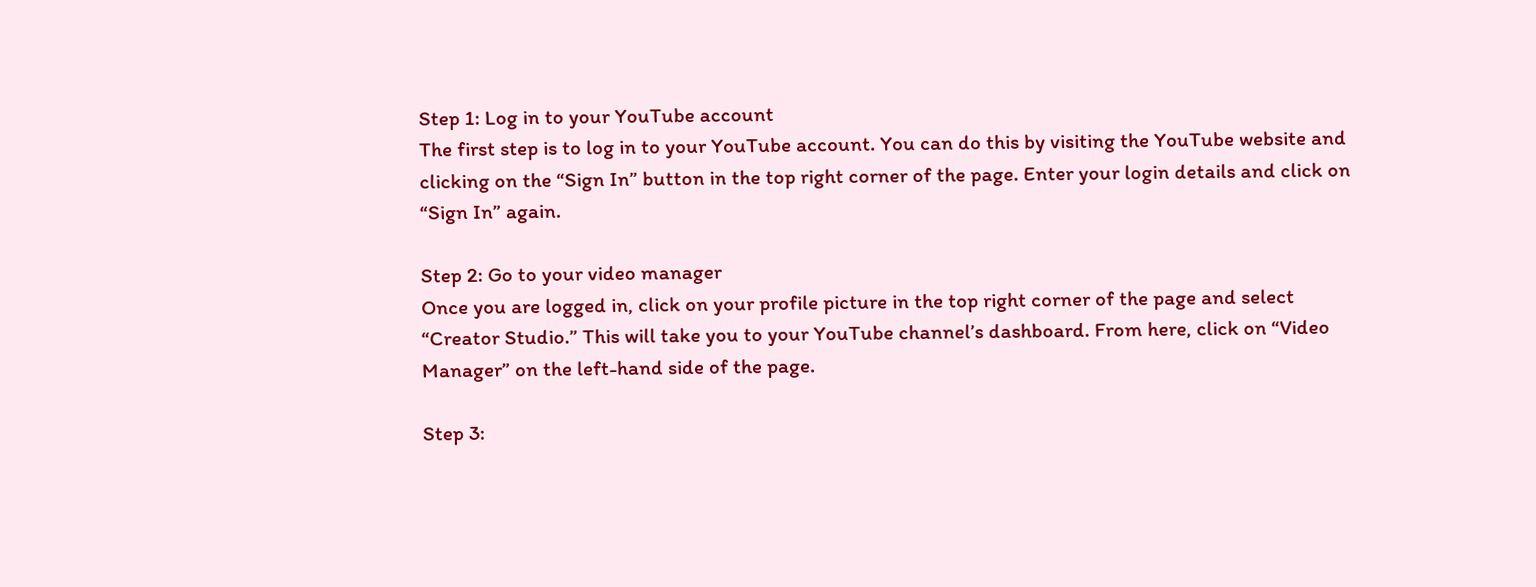Step 1: Log in to your YouTube account
The first step is to log in to your YouTube account. You can do this by visiting the YouTube website and clicking on the “Sign In” button in the top right corner of the page. Enter your login details and click on “Sign In” again.

Step 2: Go to your video manager
Once you are logged in, click on your profile picture in the top right corner of the page and select “Creator Studio.” This will take you to your YouTube channel’s dashboard. From here, click on “Video Manager” on the left-hand side of the page.

Step 3: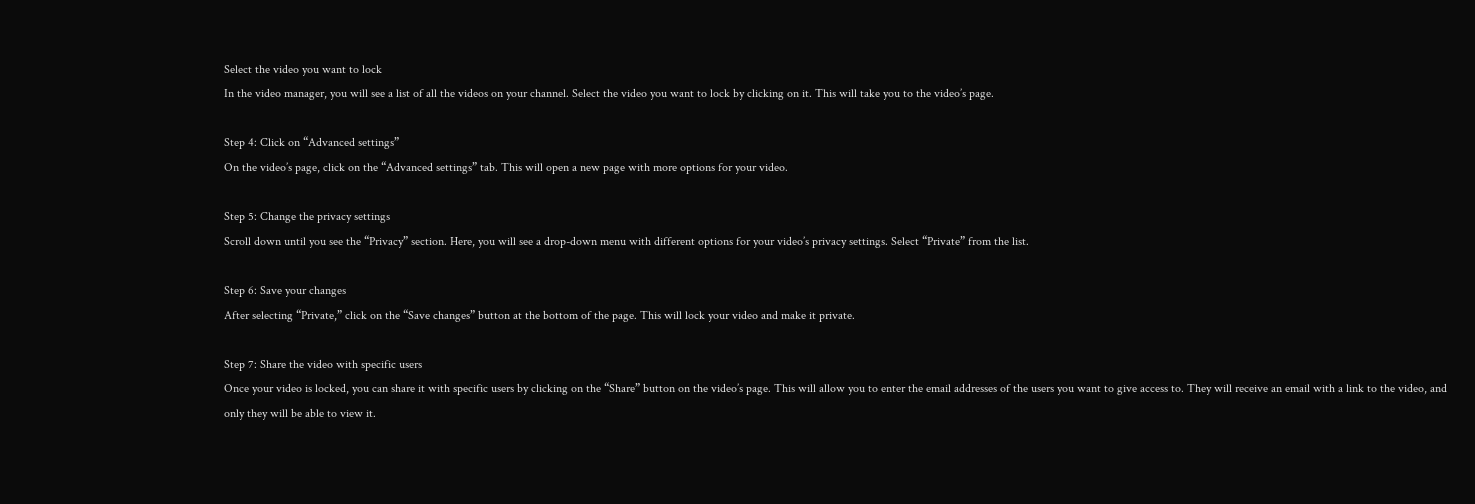Select the video you want to lock
In the video manager, you will see a list of all the videos on your channel. Select the video you want to lock by clicking on it. This will take you to the video’s page.

Step 4: Click on “Advanced settings”
On the video’s page, click on the “Advanced settings” tab. This will open a new page with more options for your video.

Step 5: Change the privacy settings
Scroll down until you see the “Privacy” section. Here, you will see a drop-down menu with different options for your video’s privacy settings. Select “Private” from the list.

Step 6: Save your changes
After selecting “Private,” click on the “Save changes” button at the bottom of the page. This will lock your video and make it private.

Step 7: Share the video with specific users
Once your video is locked, you can share it with specific users by clicking on the “Share” button on the video’s page. This will allow you to enter the email addresses of the users you want to give access to. They will receive an email with a link to the video, and only they will be able to view it.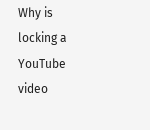Why is locking a YouTube video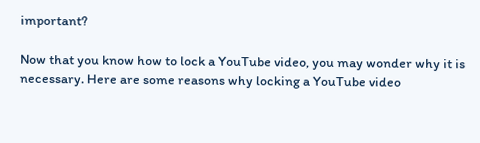important?

Now that you know how to lock a YouTube video, you may wonder why it is necessary. Here are some reasons why locking a YouTube video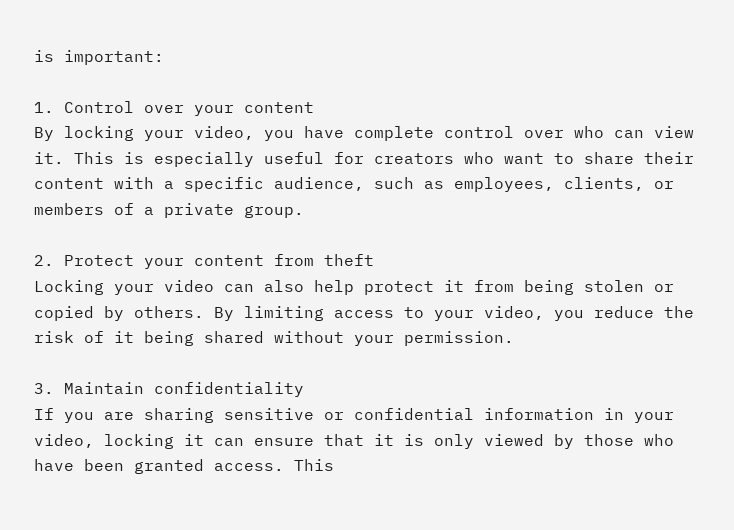is important:

1. Control over your content
By locking your video, you have complete control over who can view it. This is especially useful for creators who want to share their content with a specific audience, such as employees, clients, or members of a private group.

2. Protect your content from theft
Locking your video can also help protect it from being stolen or copied by others. By limiting access to your video, you reduce the risk of it being shared without your permission.

3. Maintain confidentiality
If you are sharing sensitive or confidential information in your video, locking it can ensure that it is only viewed by those who have been granted access. This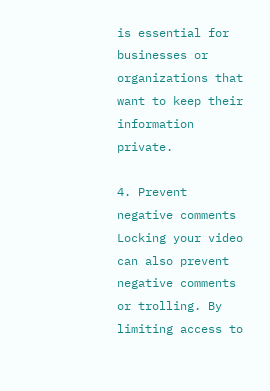is essential for businesses or organizations that want to keep their information private.

4. Prevent negative comments
Locking your video can also prevent negative comments or trolling. By limiting access to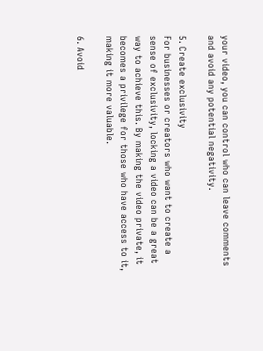your video, you can control who can leave comments and avoid any potential negativity.

5. Create exclusivity
For businesses or creators who want to create a sense of exclusivity, locking a video can be a great way to achieve this. By making the video private, it becomes a privilege for those who have access to it, making it more valuable.

6. Avoid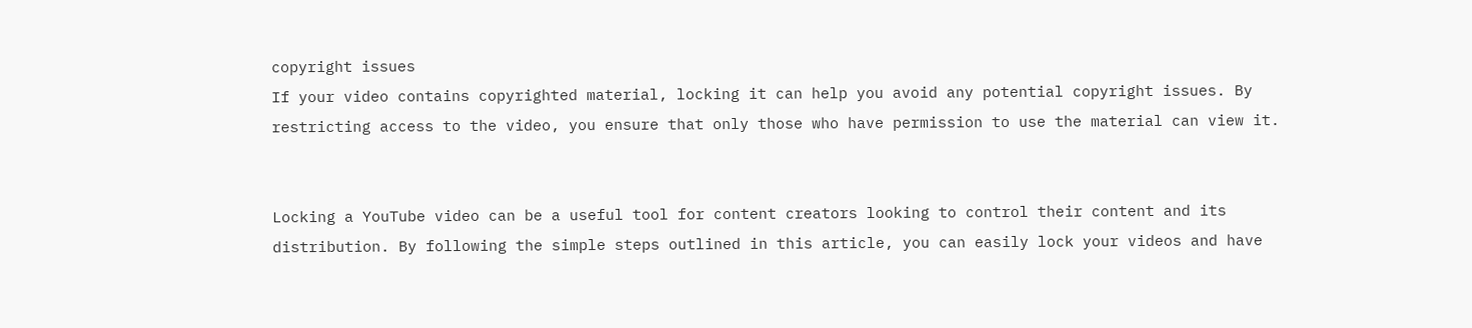copyright issues
If your video contains copyrighted material, locking it can help you avoid any potential copyright issues. By restricting access to the video, you ensure that only those who have permission to use the material can view it.


Locking a YouTube video can be a useful tool for content creators looking to control their content and its distribution. By following the simple steps outlined in this article, you can easily lock your videos and have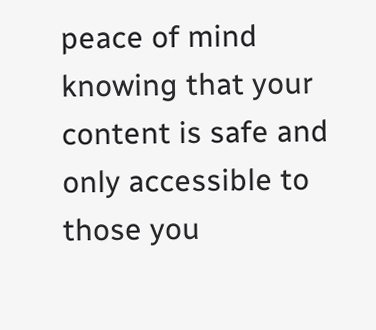peace of mind knowing that your content is safe and only accessible to those you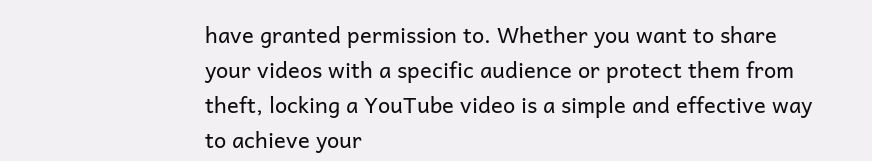have granted permission to. Whether you want to share your videos with a specific audience or protect them from theft, locking a YouTube video is a simple and effective way to achieve your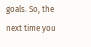goals. So, the next time you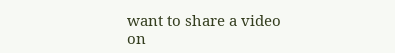want to share a video on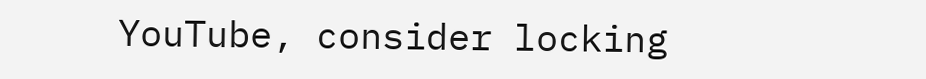YouTube, consider locking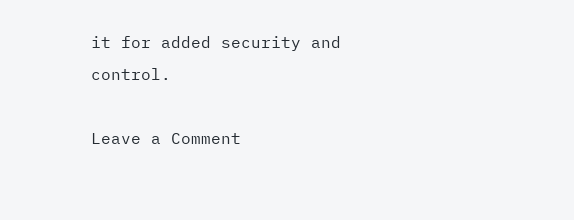it for added security and control.

Leave a Comment